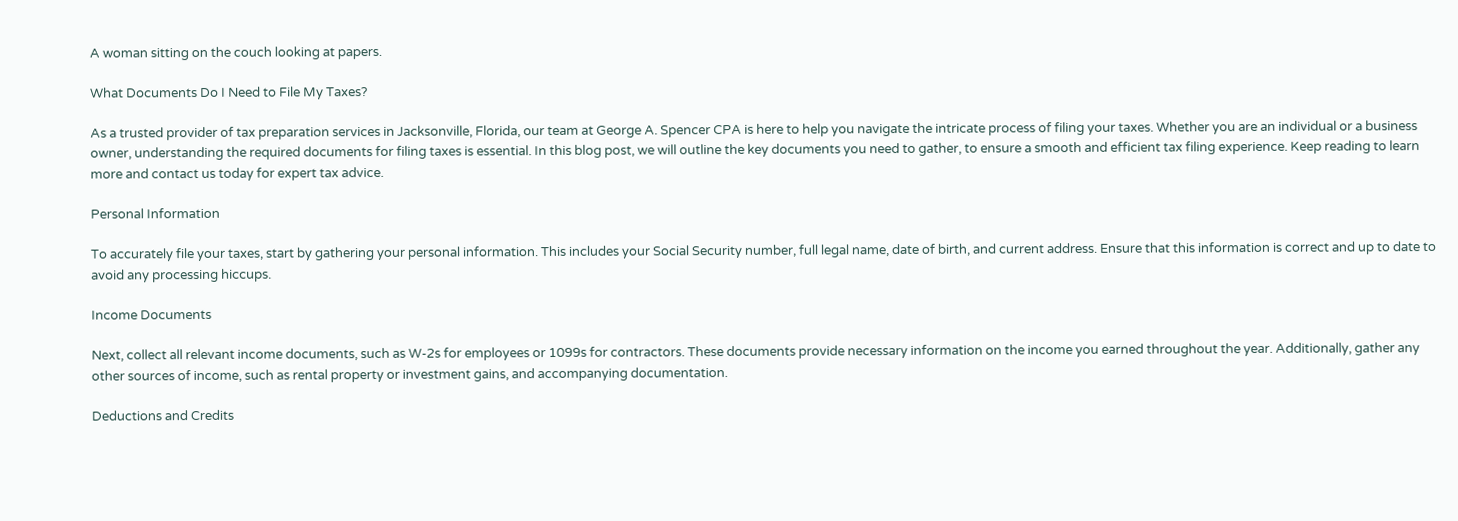A woman sitting on the couch looking at papers.

What Documents Do I Need to File My Taxes?

As a trusted provider of tax preparation services in Jacksonville, Florida, our team at George A. Spencer CPA is here to help you navigate the intricate process of filing your taxes. Whether you are an individual or a business owner, understanding the required documents for filing taxes is essential. In this blog post, we will outline the key documents you need to gather, to ensure a smooth and efficient tax filing experience. Keep reading to learn more and contact us today for expert tax advice.

Personal Information

To accurately file your taxes, start by gathering your personal information. This includes your Social Security number, full legal name, date of birth, and current address. Ensure that this information is correct and up to date to avoid any processing hiccups.

Income Documents

Next, collect all relevant income documents, such as W-2s for employees or 1099s for contractors. These documents provide necessary information on the income you earned throughout the year. Additionally, gather any other sources of income, such as rental property or investment gains, and accompanying documentation.

Deductions and Credits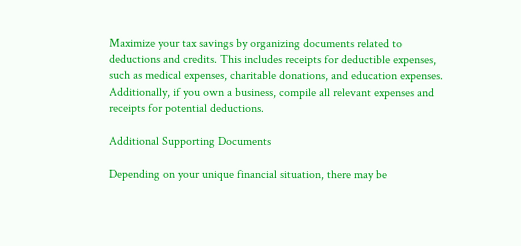Maximize your tax savings by organizing documents related to deductions and credits. This includes receipts for deductible expenses, such as medical expenses, charitable donations, and education expenses. Additionally, if you own a business, compile all relevant expenses and receipts for potential deductions.

Additional Supporting Documents

Depending on your unique financial situation, there may be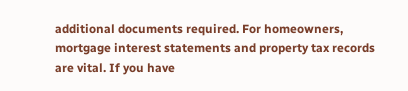additional documents required. For homeowners, mortgage interest statements and property tax records are vital. If you have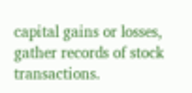capital gains or losses, gather records of stock transactions.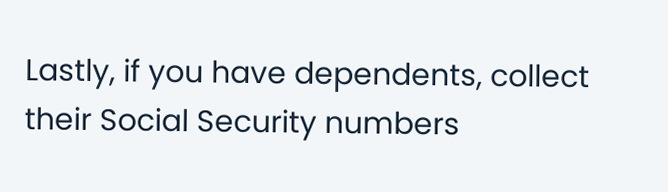Lastly, if you have dependents, collect their Social Security numbers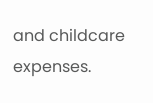and childcare expenses.